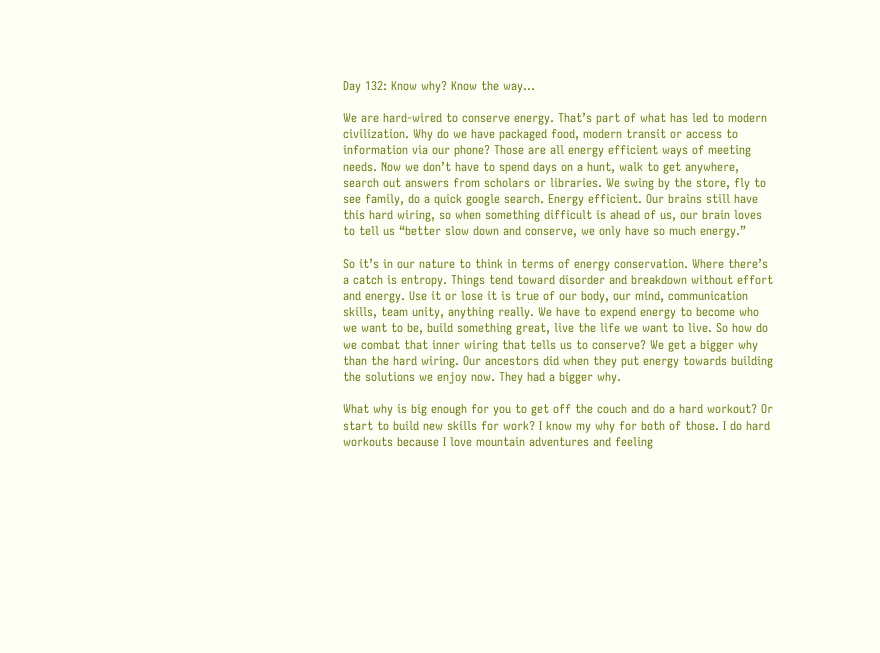Day 132: Know why? Know the way…

We are hard-wired to conserve energy. That’s part of what has led to modern civilization. Why do we have packaged food, modern transit or access to information via our phone? Those are all energy efficient ways of meeting needs. Now we don’t have to spend days on a hunt, walk to get anywhere, search out answers from scholars or libraries. We swing by the store, fly to see family, do a quick google search. Energy efficient. Our brains still have this hard wiring, so when something difficult is ahead of us, our brain loves to tell us “better slow down and conserve, we only have so much energy.”

So it’s in our nature to think in terms of energy conservation. Where there’s a catch is entropy. Things tend toward disorder and breakdown without effort and energy. Use it or lose it is true of our body, our mind, communication skills, team unity, anything really. We have to expend energy to become who we want to be, build something great, live the life we want to live. So how do we combat that inner wiring that tells us to conserve? We get a bigger why than the hard wiring. Our ancestors did when they put energy towards building the solutions we enjoy now. They had a bigger why.

What why is big enough for you to get off the couch and do a hard workout? Or start to build new skills for work? I know my why for both of those. I do hard workouts because I love mountain adventures and feeling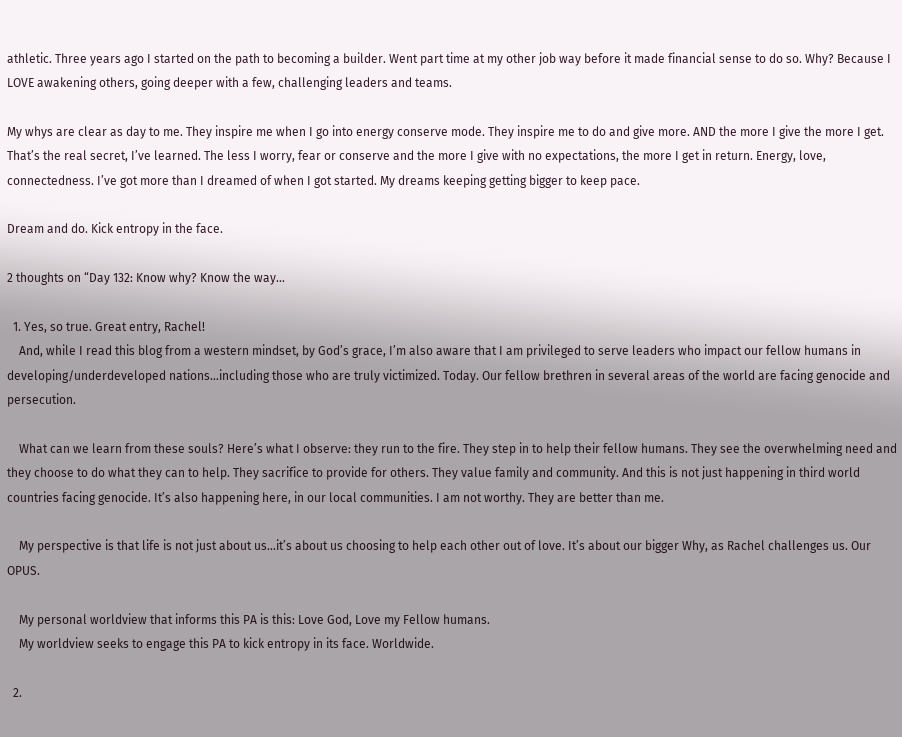athletic. Three years ago I started on the path to becoming a builder. Went part time at my other job way before it made financial sense to do so. Why? Because I LOVE awakening others, going deeper with a few, challenging leaders and teams.

My whys are clear as day to me. They inspire me when I go into energy conserve mode. They inspire me to do and give more. AND the more I give the more I get. That’s the real secret, I’ve learned. The less I worry, fear or conserve and the more I give with no expectations, the more I get in return. Energy, love, connectedness. I’ve got more than I dreamed of when I got started. My dreams keeping getting bigger to keep pace.

Dream and do. Kick entropy in the face.

2 thoughts on “Day 132: Know why? Know the way…

  1. Yes, so true. Great entry, Rachel!
    And, while I read this blog from a western mindset, by God’s grace, I’m also aware that I am privileged to serve leaders who impact our fellow humans in developing/underdeveloped nations…including those who are truly victimized. Today. Our fellow brethren in several areas of the world are facing genocide and persecution.

    What can we learn from these souls? Here’s what I observe: they run to the fire. They step in to help their fellow humans. They see the overwhelming need and they choose to do what they can to help. They sacrifice to provide for others. They value family and community. And this is not just happening in third world countries facing genocide. It’s also happening here, in our local communities. I am not worthy. They are better than me.

    My perspective is that life is not just about us…it’s about us choosing to help each other out of love. It’s about our bigger Why, as Rachel challenges us. Our OPUS.

    My personal worldview that informs this PA is this: Love God, Love my Fellow humans.
    My worldview seeks to engage this PA to kick entropy in its face. Worldwide.

  2.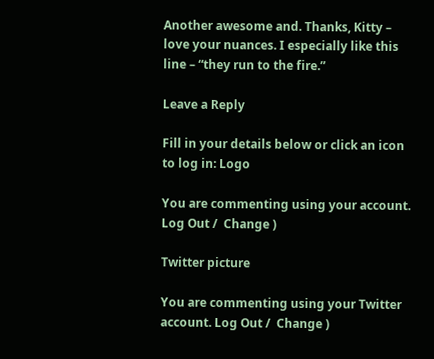Another awesome and. Thanks, Kitty – love your nuances. I especially like this line – “they run to the fire.”

Leave a Reply

Fill in your details below or click an icon to log in: Logo

You are commenting using your account. Log Out /  Change )

Twitter picture

You are commenting using your Twitter account. Log Out /  Change )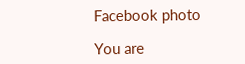Facebook photo

You are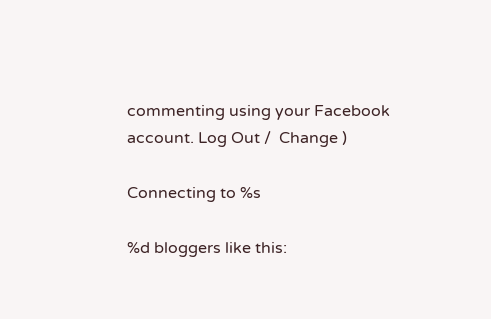commenting using your Facebook account. Log Out /  Change )

Connecting to %s

%d bloggers like this: